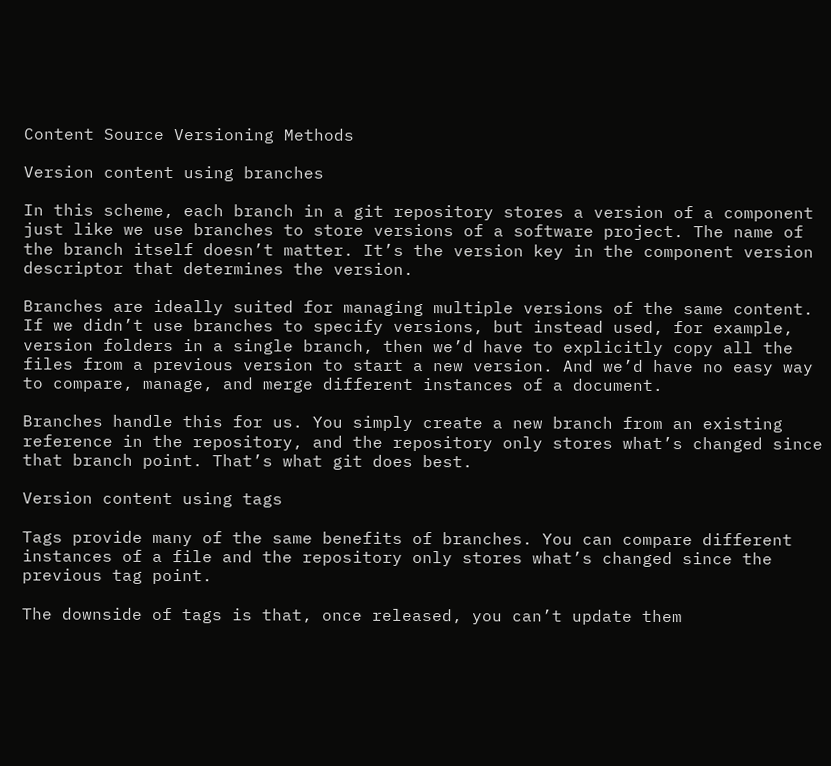Content Source Versioning Methods

Version content using branches

In this scheme, each branch in a git repository stores a version of a component just like we use branches to store versions of a software project. The name of the branch itself doesn’t matter. It’s the version key in the component version descriptor that determines the version.

Branches are ideally suited for managing multiple versions of the same content. If we didn’t use branches to specify versions, but instead used, for example, version folders in a single branch, then we’d have to explicitly copy all the files from a previous version to start a new version. And we’d have no easy way to compare, manage, and merge different instances of a document.

Branches handle this for us. You simply create a new branch from an existing reference in the repository, and the repository only stores what’s changed since that branch point. That’s what git does best.

Version content using tags

Tags provide many of the same benefits of branches. You can compare different instances of a file and the repository only stores what’s changed since the previous tag point.

The downside of tags is that, once released, you can’t update them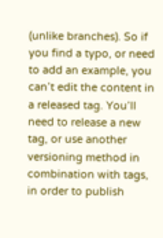(unlike branches). So if you find a typo, or need to add an example, you can’t edit the content in a released tag. You’ll need to release a new tag, or use another versioning method in combination with tags, in order to publish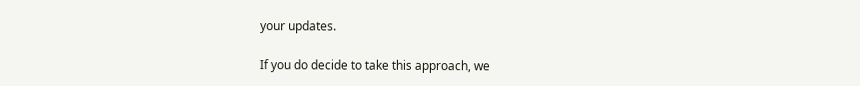your updates.

If you do decide to take this approach, we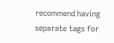recommend having separate tags for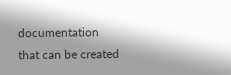documentation that can be created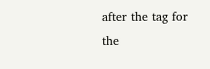after the tag for the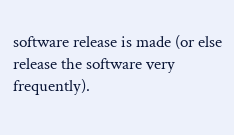software release is made (or else release the software very frequently).